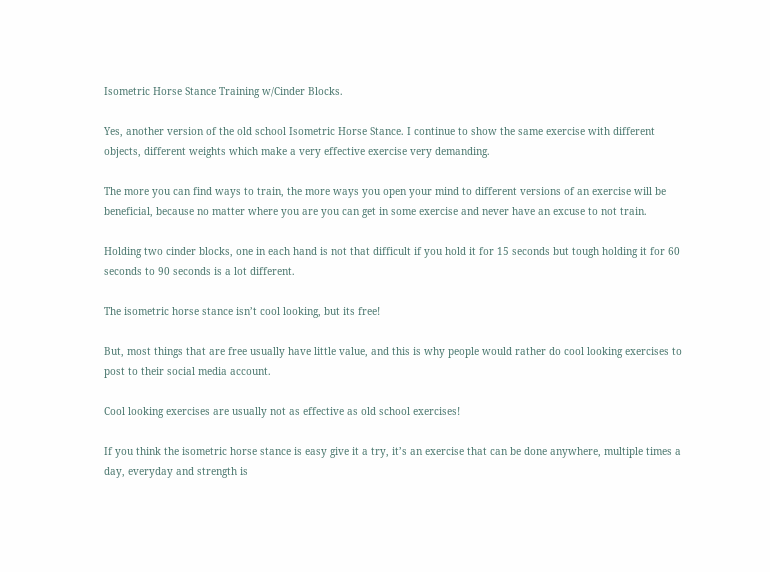Isometric Horse Stance Training w/Cinder Blocks.

Yes, another version of the old school Isometric Horse Stance. I continue to show the same exercise with different objects, different weights which make a very effective exercise very demanding.

The more you can find ways to train, the more ways you open your mind to different versions of an exercise will be beneficial, because no matter where you are you can get in some exercise and never have an excuse to not train.

Holding two cinder blocks, one in each hand is not that difficult if you hold it for 15 seconds but tough holding it for 60 seconds to 90 seconds is a lot different.

The isometric horse stance isn’t cool looking, but its free!

But, most things that are free usually have little value, and this is why people would rather do cool looking exercises to post to their social media account.

Cool looking exercises are usually not as effective as old school exercises!

If you think the isometric horse stance is easy give it a try, it’s an exercise that can be done anywhere, multiple times a day, everyday and strength is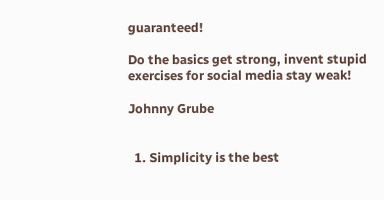guaranteed!

Do the basics get strong, invent stupid exercises for social media stay weak!

Johnny Grube


  1. Simplicity is the best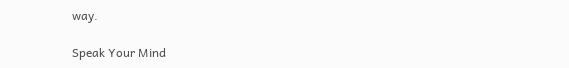way.

Speak Your Mind